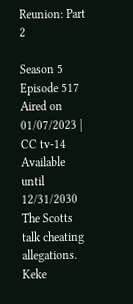Reunion: Part 2

Season 5 Episode 517
Aired on 01/07/2023 | CC tv-14
Available until 12/31/2030
The Scotts talk cheating allegations. Keke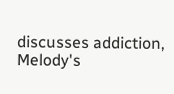discusses addiction, Melody's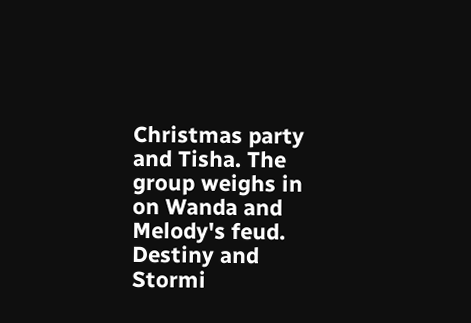Christmas party and Tisha. The group weighs in on Wanda and Melody's feud. Destiny and Stormi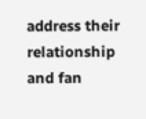address their relationship and fan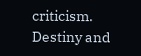criticism. Destiny and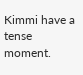Kimmi have a tense moment.